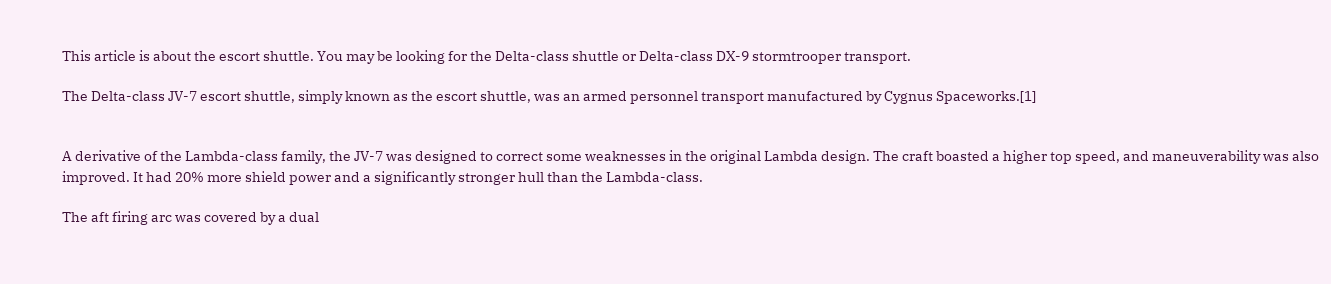This article is about the escort shuttle. You may be looking for the Delta-class shuttle or Delta-class DX-9 stormtrooper transport.

The Delta-class JV-7 escort shuttle, simply known as the escort shuttle, was an armed personnel transport manufactured by Cygnus Spaceworks.[1]


A derivative of the Lambda-class family, the JV-7 was designed to correct some weaknesses in the original Lambda design. The craft boasted a higher top speed, and maneuverability was also improved. It had 20% more shield power and a significantly stronger hull than the Lambda-class.

The aft firing arc was covered by a dual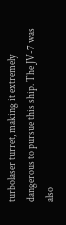turbolaser turret, making it extremely dangerous to pursue this ship. The JV-7 was also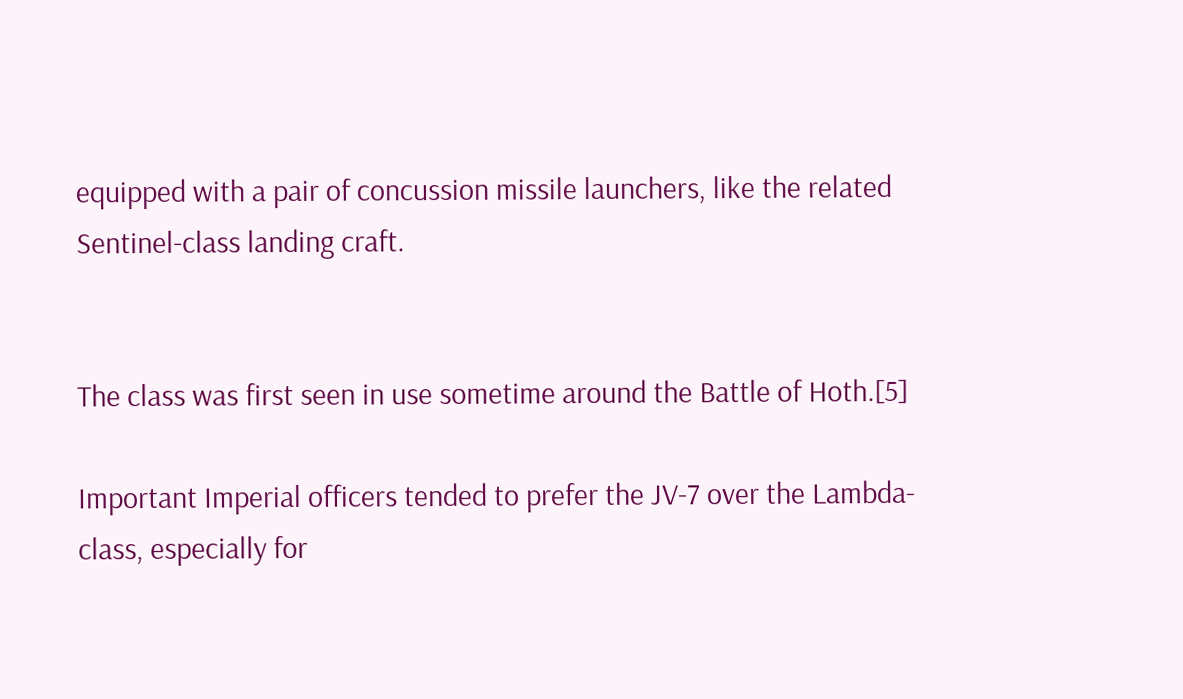equipped with a pair of concussion missile launchers, like the related Sentinel-class landing craft.


The class was first seen in use sometime around the Battle of Hoth.[5]

Important Imperial officers tended to prefer the JV-7 over the Lambda-class, especially for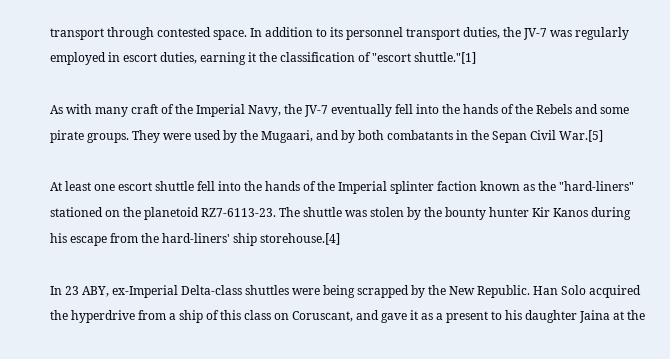transport through contested space. In addition to its personnel transport duties, the JV-7 was regularly employed in escort duties, earning it the classification of "escort shuttle."[1]

As with many craft of the Imperial Navy, the JV-7 eventually fell into the hands of the Rebels and some pirate groups. They were used by the Mugaari, and by both combatants in the Sepan Civil War.[5]

At least one escort shuttle fell into the hands of the Imperial splinter faction known as the "hard-liners" stationed on the planetoid RZ7-6113-23. The shuttle was stolen by the bounty hunter Kir Kanos during his escape from the hard-liners' ship storehouse.[4]

In 23 ABY, ex-Imperial Delta-class shuttles were being scrapped by the New Republic. Han Solo acquired the hyperdrive from a ship of this class on Coruscant, and gave it as a present to his daughter Jaina at the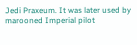Jedi Praxeum. It was later used by marooned Imperial pilot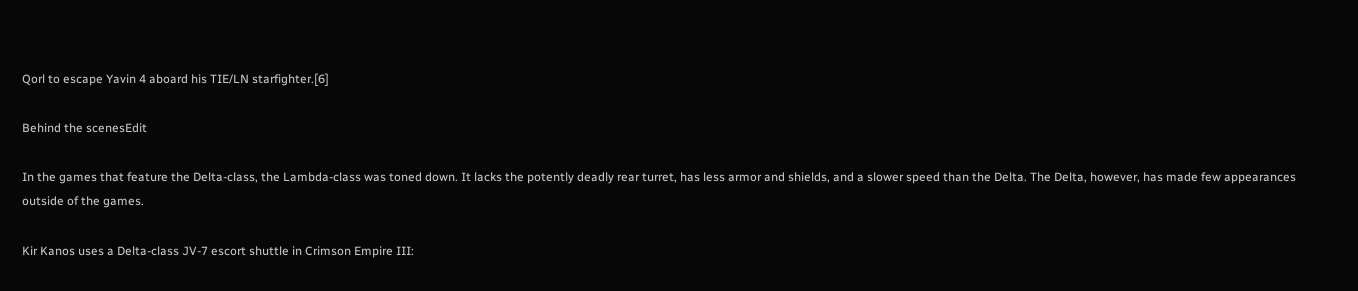Qorl to escape Yavin 4 aboard his TIE/LN starfighter.[6]

Behind the scenesEdit

In the games that feature the Delta-class, the Lambda-class was toned down. It lacks the potently deadly rear turret, has less armor and shields, and a slower speed than the Delta. The Delta, however, has made few appearances outside of the games.

Kir Kanos uses a Delta-class JV-7 escort shuttle in Crimson Empire III: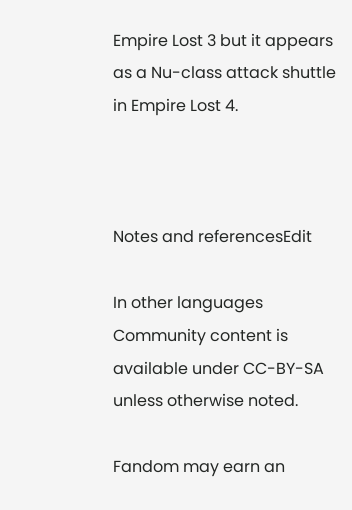Empire Lost 3 but it appears as a Nu-class attack shuttle in Empire Lost 4.



Notes and referencesEdit

In other languages
Community content is available under CC-BY-SA unless otherwise noted.

Fandom may earn an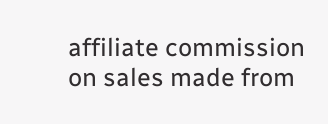affiliate commission on sales made from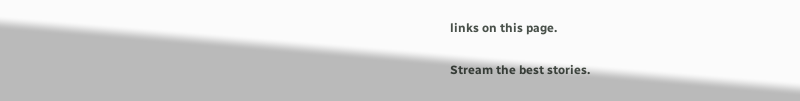links on this page.

Stream the best stories.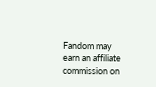Fandom may earn an affiliate commission on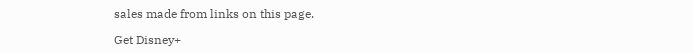sales made from links on this page.

Get Disney+